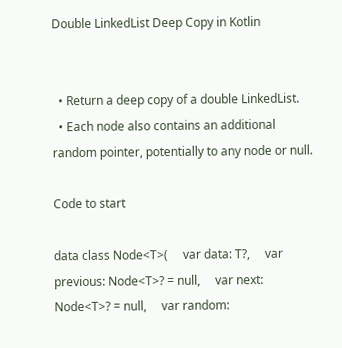Double LinkedList Deep Copy in Kotlin


  • Return a deep copy of a double LinkedList.
  • Each node also contains an additional random pointer, potentially to any node or null.

Code to start

data class Node<T>(     var data: T?,     var previous: Node<T>? = null,     var next: Node<T>? = null,     var random: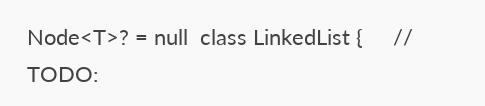Node<T>? = null  class LinkedList {     // TODO: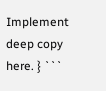Implement deep copy here. } ```